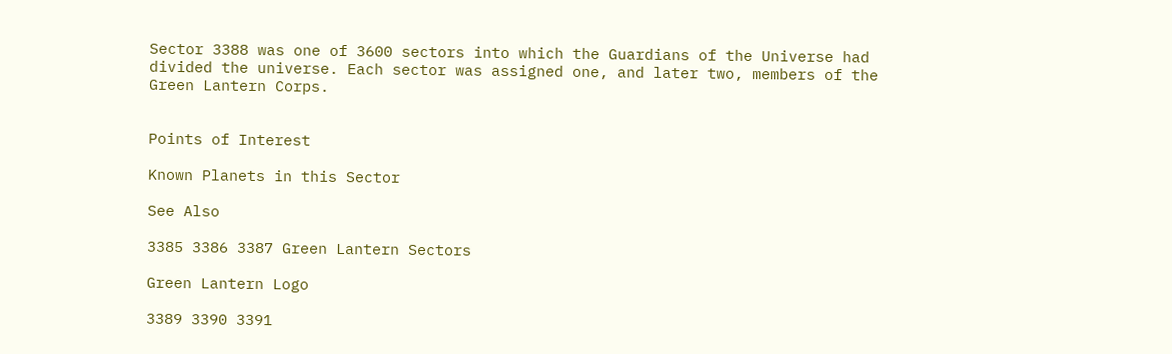Sector 3388 was one of 3600 sectors into which the Guardians of the Universe had divided the universe. Each sector was assigned one, and later two, members of the Green Lantern Corps.


Points of Interest

Known Planets in this Sector

See Also

3385 3386 3387 Green Lantern Sectors

Green Lantern Logo

3389 3390 3391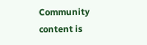Community content is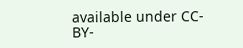available under CC-BY-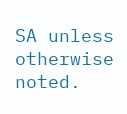SA unless otherwise noted.